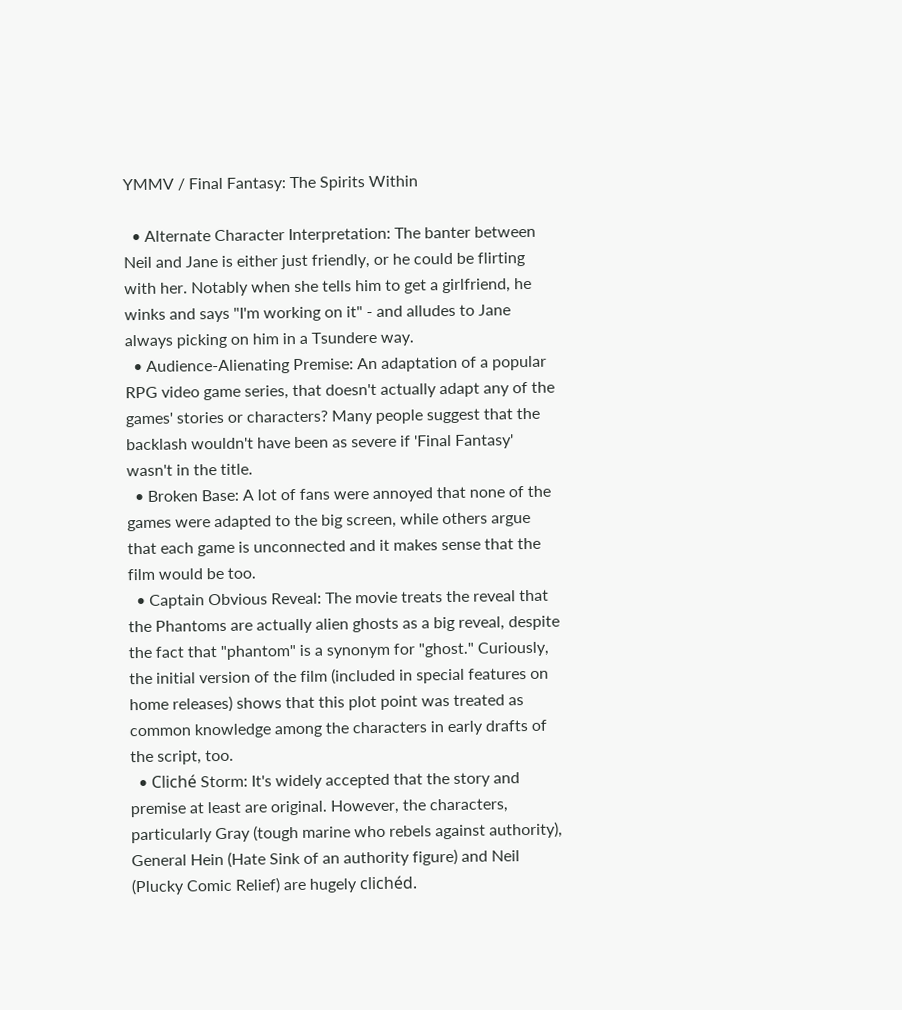YMMV / Final Fantasy: The Spirits Within

  • Alternate Character Interpretation: The banter between Neil and Jane is either just friendly, or he could be flirting with her. Notably when she tells him to get a girlfriend, he winks and says "I'm working on it" - and alludes to Jane always picking on him in a Tsundere way.
  • Audience-Alienating Premise: An adaptation of a popular RPG video game series, that doesn't actually adapt any of the games' stories or characters? Many people suggest that the backlash wouldn't have been as severe if 'Final Fantasy' wasn't in the title.
  • Broken Base: A lot of fans were annoyed that none of the games were adapted to the big screen, while others argue that each game is unconnected and it makes sense that the film would be too.
  • Captain Obvious Reveal: The movie treats the reveal that the Phantoms are actually alien ghosts as a big reveal, despite the fact that "phantom" is a synonym for "ghost." Curiously, the initial version of the film (included in special features on home releases) shows that this plot point was treated as common knowledge among the characters in early drafts of the script, too.
  • Cliché Storm: It's widely accepted that the story and premise at least are original. However, the characters, particularly Gray (tough marine who rebels against authority), General Hein (Hate Sink of an authority figure) and Neil (Plucky Comic Relief) are hugely clichéd.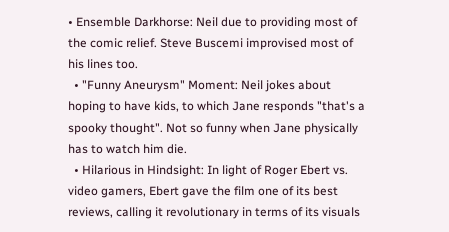• Ensemble Darkhorse: Neil due to providing most of the comic relief. Steve Buscemi improvised most of his lines too.
  • "Funny Aneurysm" Moment: Neil jokes about hoping to have kids, to which Jane responds "that's a spooky thought". Not so funny when Jane physically has to watch him die.
  • Hilarious in Hindsight: In light of Roger Ebert vs. video gamers, Ebert gave the film one of its best reviews, calling it revolutionary in terms of its visuals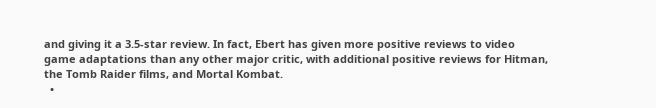and giving it a 3.5-star review. In fact, Ebert has given more positive reviews to video game adaptations than any other major critic, with additional positive reviews for Hitman, the Tomb Raider films, and Mortal Kombat.
  •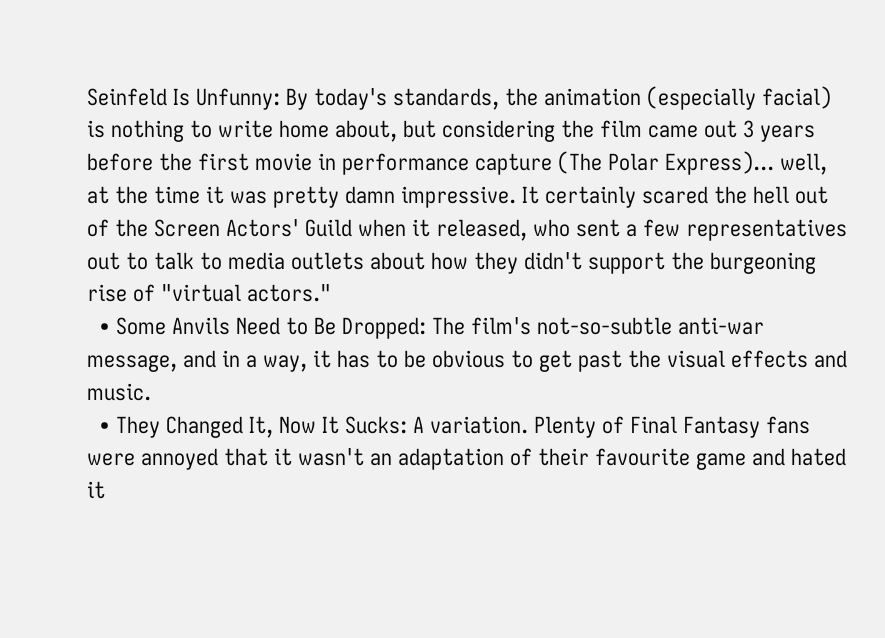Seinfeld Is Unfunny: By today's standards, the animation (especially facial) is nothing to write home about, but considering the film came out 3 years before the first movie in performance capture (The Polar Express)... well, at the time it was pretty damn impressive. It certainly scared the hell out of the Screen Actors' Guild when it released, who sent a few representatives out to talk to media outlets about how they didn't support the burgeoning rise of "virtual actors."
  • Some Anvils Need to Be Dropped: The film's not-so-subtle anti-war message, and in a way, it has to be obvious to get past the visual effects and music.
  • They Changed It, Now It Sucks: A variation. Plenty of Final Fantasy fans were annoyed that it wasn't an adaptation of their favourite game and hated it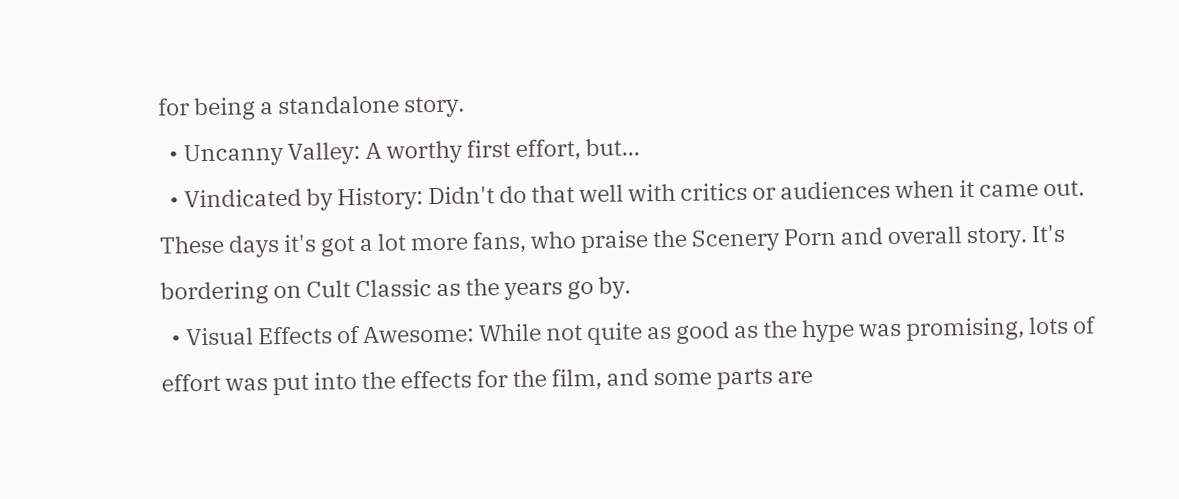for being a standalone story.
  • Uncanny Valley: A worthy first effort, but...
  • Vindicated by History: Didn't do that well with critics or audiences when it came out. These days it's got a lot more fans, who praise the Scenery Porn and overall story. It's bordering on Cult Classic as the years go by.
  • Visual Effects of Awesome: While not quite as good as the hype was promising, lots of effort was put into the effects for the film, and some parts are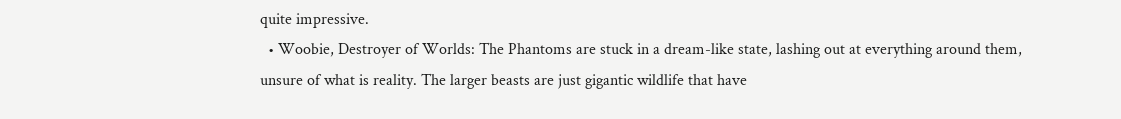quite impressive.
  • Woobie, Destroyer of Worlds: The Phantoms are stuck in a dream-like state, lashing out at everything around them, unsure of what is reality. The larger beasts are just gigantic wildlife that have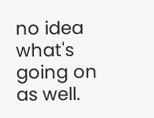no idea what's going on as well.